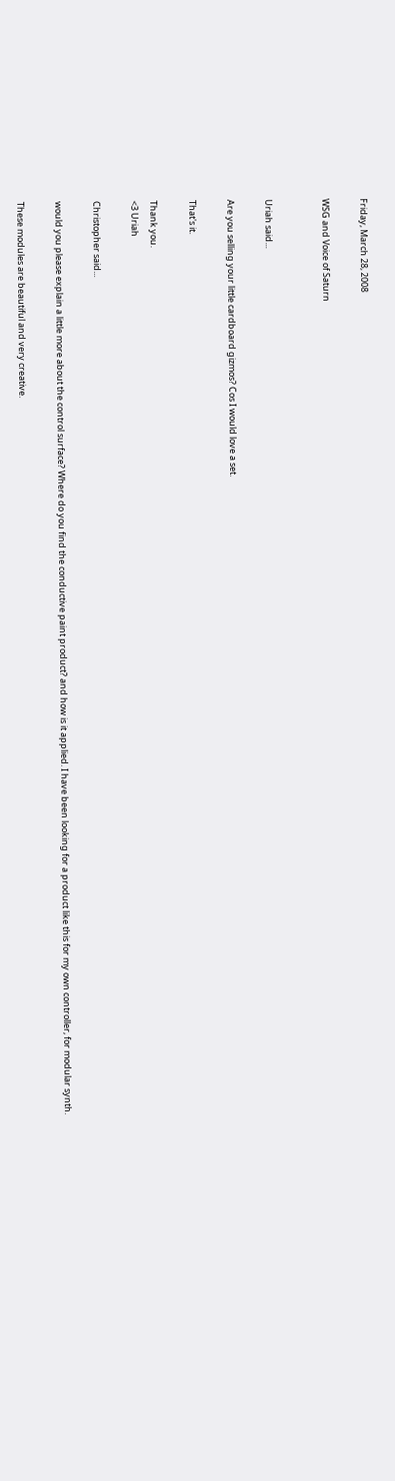Friday, March 28, 2008

WSG and Voice of Saturn


Uriah said...

Are you selling your little cardboard gizmos? Cos I would love a set.

That's it.

Thank you.
<3 Uriah

Christopher said...

would you please explain a little more about the control surface? Where do you find the conductive paint product? and how is it applied. I have been looking for a product like this for my own controller, for modular synth.

These modules are beautiful and very creative.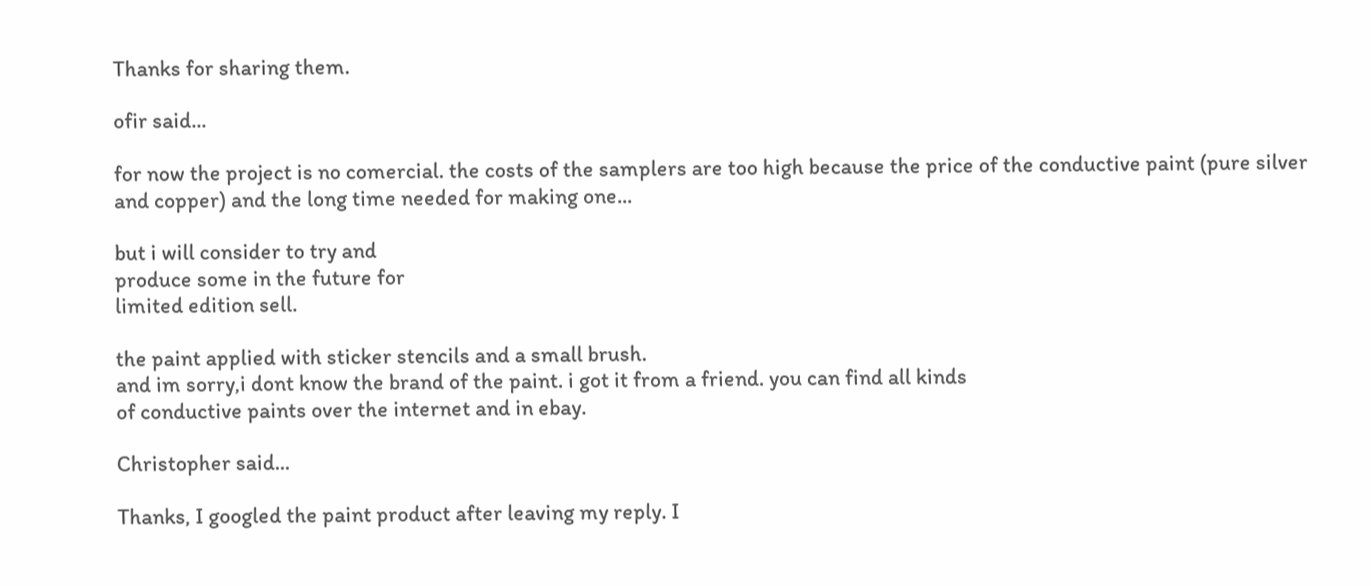Thanks for sharing them.

ofir said...

for now the project is no comercial. the costs of the samplers are too high because the price of the conductive paint (pure silver and copper) and the long time needed for making one...

but i will consider to try and
produce some in the future for
limited edition sell.

the paint applied with sticker stencils and a small brush.
and im sorry,i dont know the brand of the paint. i got it from a friend. you can find all kinds
of conductive paints over the internet and in ebay.

Christopher said...

Thanks, I googled the paint product after leaving my reply. I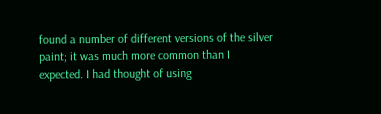found a number of different versions of the silver paint; it was much more common than I expected. I had thought of using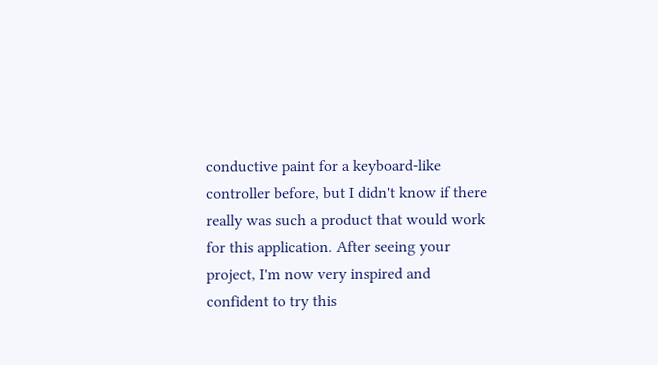conductive paint for a keyboard-like controller before, but I didn't know if there really was such a product that would work for this application. After seeing your project, I'm now very inspired and confident to try this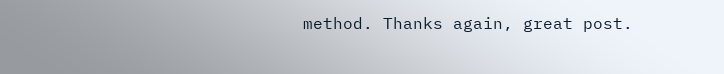method. Thanks again, great post.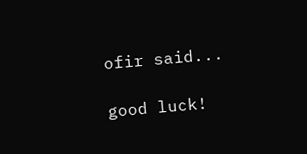ofir said...

good luck!